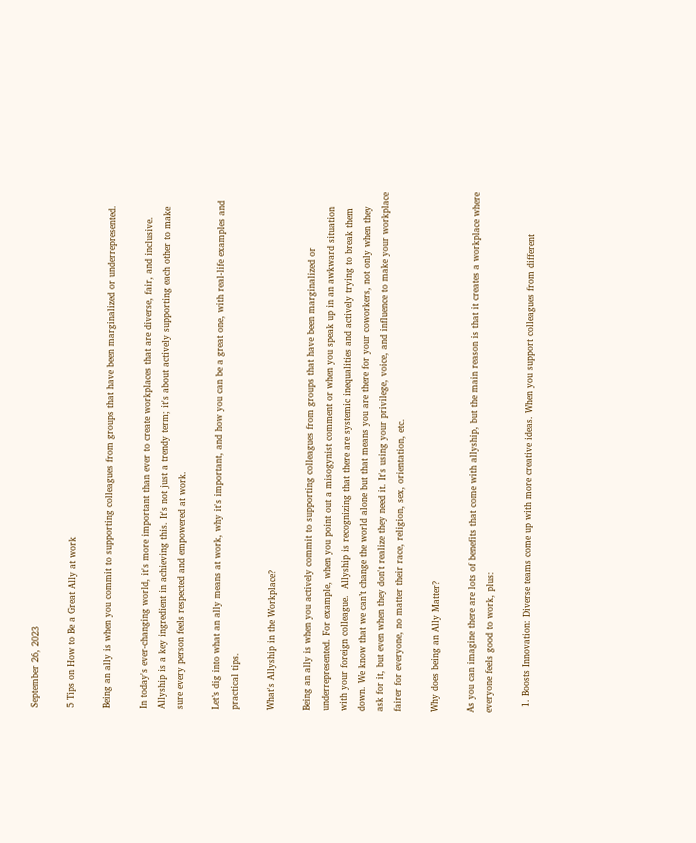September 26, 2023

5 Tips on How to Be a Great Ally at work

Being an ally is when you commit to supporting colleagues from groups that have been marginalized or underrepresented.

In today's ever-changing world, it's more important than ever to create workplaces that are diverse, fair, and inclusive. Allyship is a key ingredient in achieving this. It's not just a trendy term; it's about actively supporting each other to make sure every person feels respected and empowered at work.

Let’s dig into what an ally means at work, why it's important, and how you can be a great one, with real-life examples and practical tips.

What's Allyship in the Workplace?

Being an ally is when you actively commit to supporting colleagues from groups that have been marginalized or underrepresented. For example, when you point out a misogynist comment or when you speak up in an awkward situation with your foreign colleague.  Allyship is recognizing that there are systemic inequalities and actively trying to break them down. We know that we can’t change the world alone but that means you are there for your coworkers, not only when they ask for it, but even when they don't realize they need it. It's using your privilege, voice, and influence to make your workplace fairer for everyone, no matter their race, religion, sex, orientation, etc.

Why does being an Ally Matter?

As you can imagine there are lots of benefits that come with allyship, but the main reason is that it creates a workplace where everyone feels good to work, plus:

  1. Boosts Innovation: Diverse teams come up with more creative ideas. When you support colleagues from different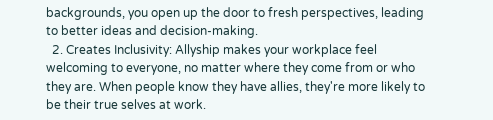backgrounds, you open up the door to fresh perspectives, leading to better ideas and decision-making.
  2. Creates Inclusivity: Allyship makes your workplace feel welcoming to everyone, no matter where they come from or who they are. When people know they have allies, they're more likely to be their true selves at work.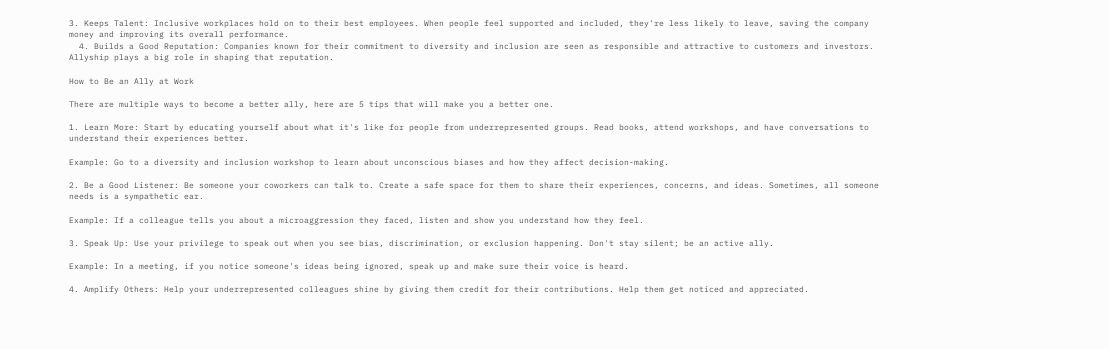3. Keeps Talent: Inclusive workplaces hold on to their best employees. When people feel supported and included, they're less likely to leave, saving the company money and improving its overall performance.
  4. Builds a Good Reputation: Companies known for their commitment to diversity and inclusion are seen as responsible and attractive to customers and investors. Allyship plays a big role in shaping that reputation.

How to Be an Ally at Work

There are multiple ways to become a better ally, here are 5 tips that will make you a better one.

1. Learn More: Start by educating yourself about what it's like for people from underrepresented groups. Read books, attend workshops, and have conversations to understand their experiences better.

Example: Go to a diversity and inclusion workshop to learn about unconscious biases and how they affect decision-making.

2. Be a Good Listener: Be someone your coworkers can talk to. Create a safe space for them to share their experiences, concerns, and ideas. Sometimes, all someone needs is a sympathetic ear.

Example: If a colleague tells you about a microaggression they faced, listen and show you understand how they feel.

3. Speak Up: Use your privilege to speak out when you see bias, discrimination, or exclusion happening. Don't stay silent; be an active ally.

Example: In a meeting, if you notice someone's ideas being ignored, speak up and make sure their voice is heard.

4. Amplify Others: Help your underrepresented colleagues shine by giving them credit for their contributions. Help them get noticed and appreciated.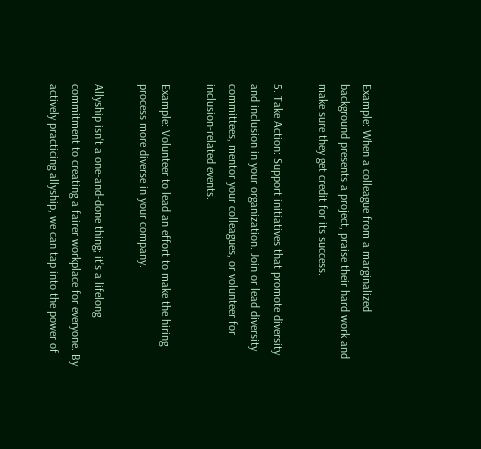Example: When a colleague from a marginalized background presents a project, praise their hard work and make sure they get credit for its success.

5. Take Action: Support initiatives that promote diversity and inclusion in your organization. Join or lead diversity committees, mentor your colleagues, or volunteer for inclusion-related events.

Example: Volunteer to lead an effort to make the hiring process more diverse in your company.

Allyship isn't a one-and-done thing; it's a lifelong commitment to creating a fairer workplace for everyone. By actively practicing allyship, we can tap into the power of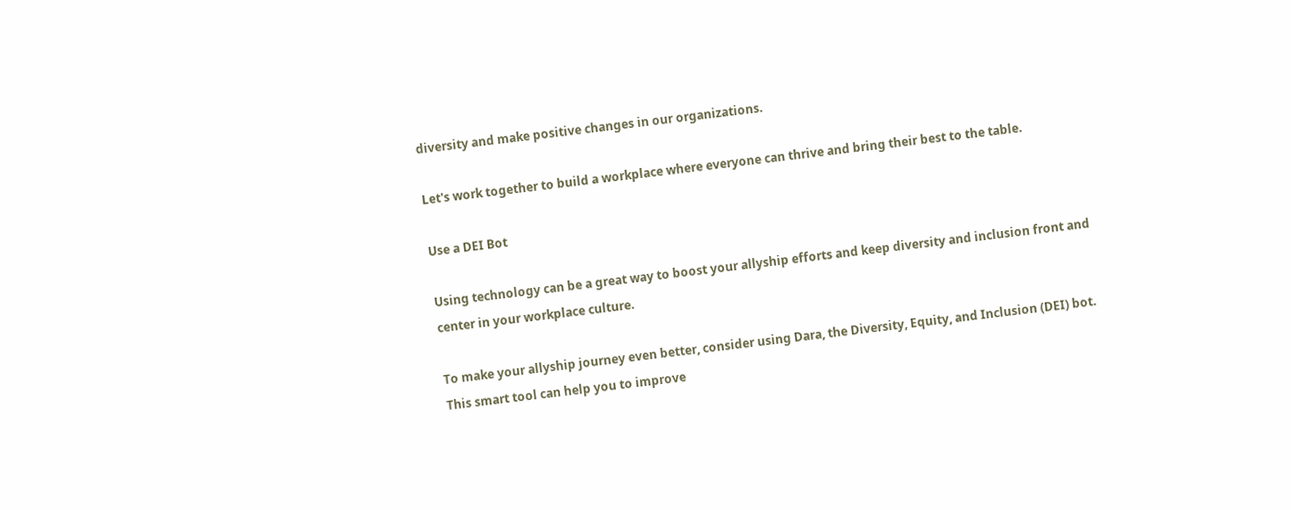diversity and make positive changes in our organizations.

Let's work together to build a workplace where everyone can thrive and bring their best to the table.

Use a DEI Bot

Using technology can be a great way to boost your allyship efforts and keep diversity and inclusion front and center in your workplace culture.

To make your allyship journey even better, consider using Dara, the Diversity, Equity, and Inclusion (DEI) bot. This smart tool can help you to improve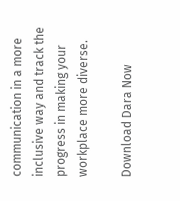communication in a more inclusive way and track the progress in making your workplace more diverse.

Download Dara Now